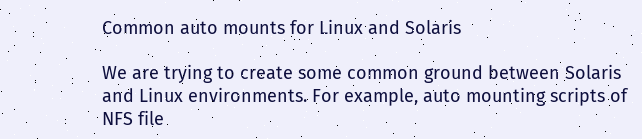Common auto mounts for Linux and Solaris

We are trying to create some common ground between Solaris and Linux environments. For example, auto mounting scripts of NFS file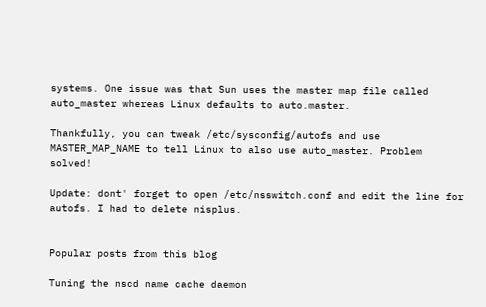systems. One issue was that Sun uses the master map file called auto_master whereas Linux defaults to auto.master.

Thankfully, you can tweak /etc/sysconfig/autofs and use MASTER_MAP_NAME to tell Linux to also use auto_master. Problem solved!

Update: dont' forget to open /etc/nsswitch.conf and edit the line for autofs. I had to delete nisplus.


Popular posts from this blog

Tuning the nscd name cache daemon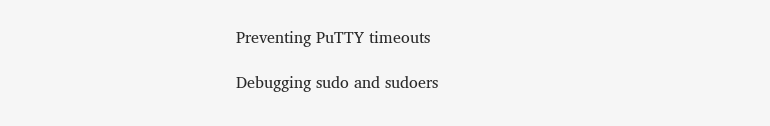Preventing PuTTY timeouts

Debugging sudo and sudoers